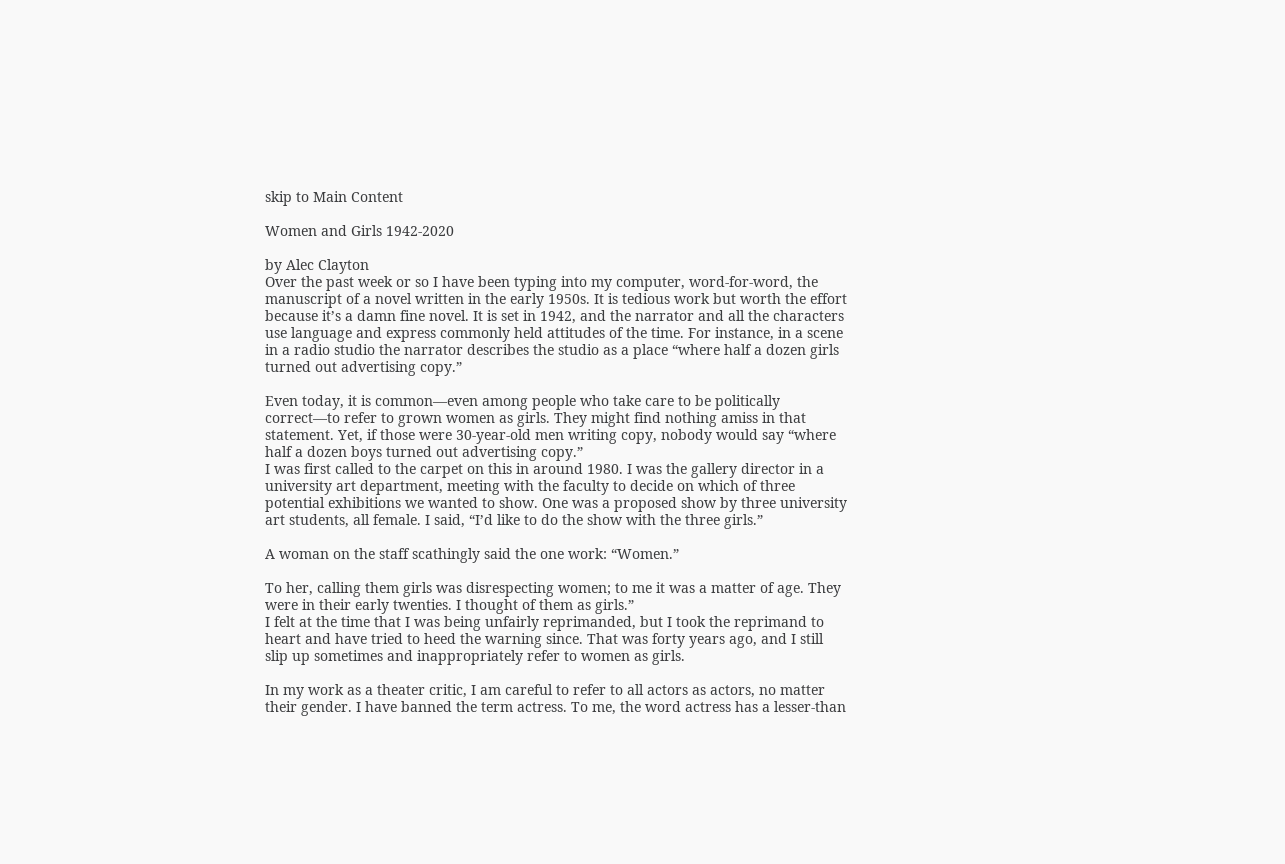skip to Main Content

Women and Girls 1942-2020

by Alec Clayton
Over the past week or so I have been typing into my computer, word-for-word, the manuscript of a novel written in the early 1950s. It is tedious work but worth the effort because it’s a damn fine novel. It is set in 1942, and the narrator and all the characters use language and express commonly held attitudes of the time. For instance, in a scene in a radio studio the narrator describes the studio as a place “where half a dozen girls turned out advertising copy.”

Even today, it is common—even among people who take care to be politically correct—to refer to grown women as girls. They might find nothing amiss in that statement. Yet, if those were 30-year-old men writing copy, nobody would say “where half a dozen boys turned out advertising copy.”
I was first called to the carpet on this in around 1980. I was the gallery director in a university art department, meeting with the faculty to decide on which of three potential exhibitions we wanted to show. One was a proposed show by three university art students, all female. I said, “I’d like to do the show with the three girls.”

A woman on the staff scathingly said the one work: “Women.”

To her, calling them girls was disrespecting women; to me it was a matter of age. They were in their early twenties. I thought of them as girls.”
I felt at the time that I was being unfairly reprimanded, but I took the reprimand to heart and have tried to heed the warning since. That was forty years ago, and I still slip up sometimes and inappropriately refer to women as girls.

In my work as a theater critic, I am careful to refer to all actors as actors, no matter their gender. I have banned the term actress. To me, the word actress has a lesser-than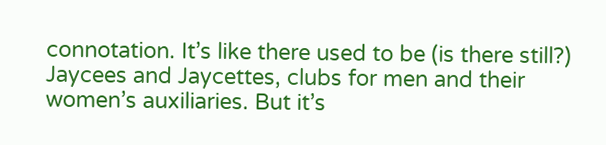connotation. It’s like there used to be (is there still?) Jaycees and Jaycettes, clubs for men and their women’s auxiliaries. But it’s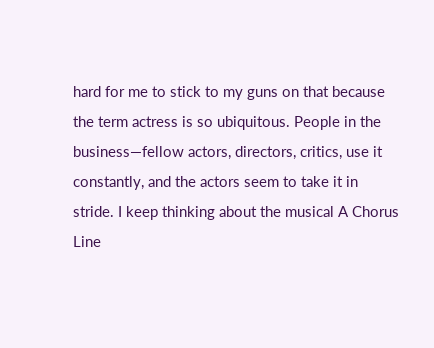hard for me to stick to my guns on that because the term actress is so ubiquitous. People in the business—fellow actors, directors, critics, use it constantly, and the actors seem to take it in stride. I keep thinking about the musical A Chorus Line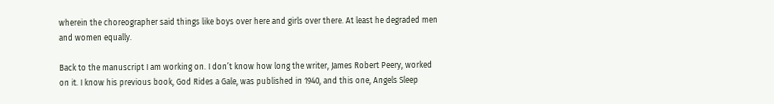wherein the choreographer said things like boys over here and girls over there. At least he degraded men and women equally.

Back to the manuscript I am working on. I don’t know how long the writer, James Robert Peery, worked on it. I know his previous book, God Rides a Gale, was published in 1940, and this one, Angels Sleep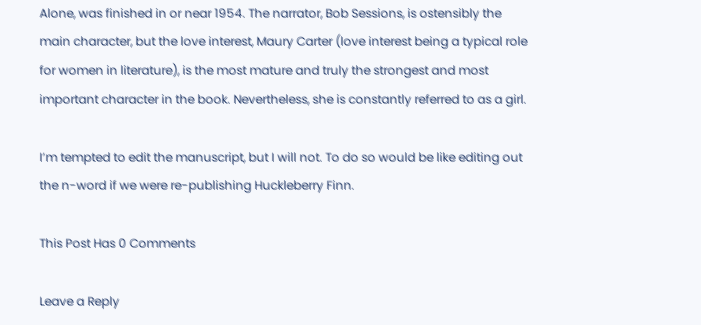Alone, was finished in or near 1954. The narrator, Bob Sessions, is ostensibly the main character, but the love interest, Maury Carter (love interest being a typical role for women in literature), is the most mature and truly the strongest and most important character in the book. Nevertheless, she is constantly referred to as a girl.

I’m tempted to edit the manuscript, but I will not. To do so would be like editing out the n-word if we were re-publishing Huckleberry Finn.

This Post Has 0 Comments

Leave a Reply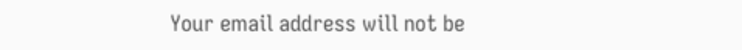Your email address will not be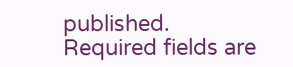published. Required fields are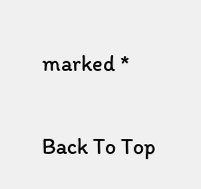marked *

Back To Top